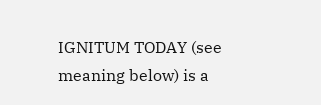IGNITUM TODAY (see meaning below) is a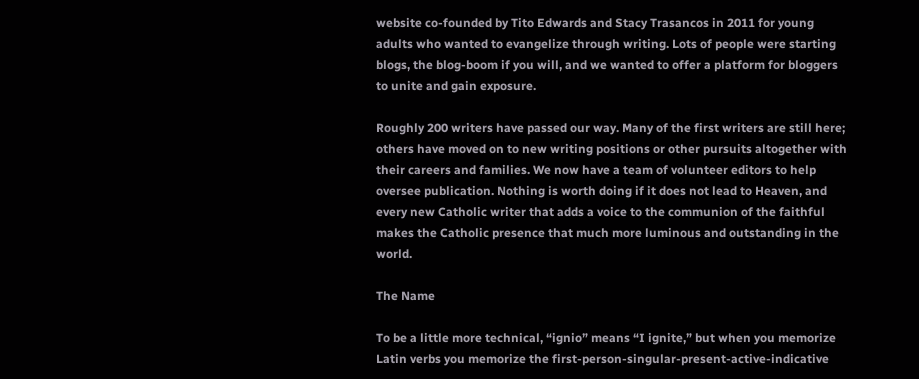website co-founded by Tito Edwards and Stacy Trasancos in 2011 for young adults who wanted to evangelize through writing. Lots of people were starting blogs, the blog-boom if you will, and we wanted to offer a platform for bloggers to unite and gain exposure.

Roughly 200 writers have passed our way. Many of the first writers are still here; others have moved on to new writing positions or other pursuits altogether with their careers and families. We now have a team of volunteer editors to help oversee publication. Nothing is worth doing if it does not lead to Heaven, and every new Catholic writer that adds a voice to the communion of the faithful makes the Catholic presence that much more luminous and outstanding in the world.

The Name

To be a little more technical, “ignio” means “I ignite,” but when you memorize Latin verbs you memorize the first-person-singular-present-active-indicative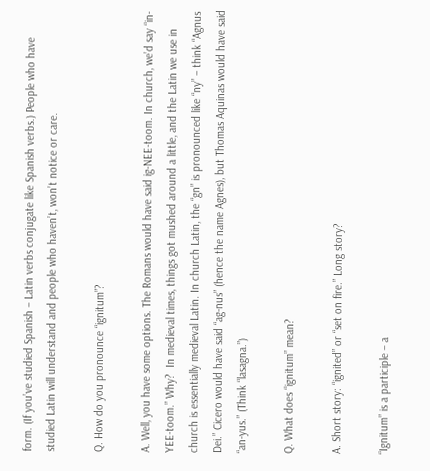form. (If you’ve studied Spanish – Latin verbs conjugate like Spanish verbs.) People who have studied Latin will understand and people who haven’t, won’t notice or care.

Q. How do you pronounce “ignitum”?

A. Well, you have some options. The Romans would have said ig-NEE-toom. In church, we’d say “in-YEE-toom.” Why?  In medieval times, things got mushed around a little, and the Latin we use in church is essentially medieval Latin. In church Latin, the “gn” is pronounced like “ny” – think “Agnus Dei.” Cicero would have said “ag-nus” (hence the name Agnes), but Thomas Aquinas would have said “an-yus.” (Think “lasagna.”)

Q. What does “ignitum” mean?

A. Short story: “ignited” or “set on fire.” Long story?

“Ignitum” is a participle – a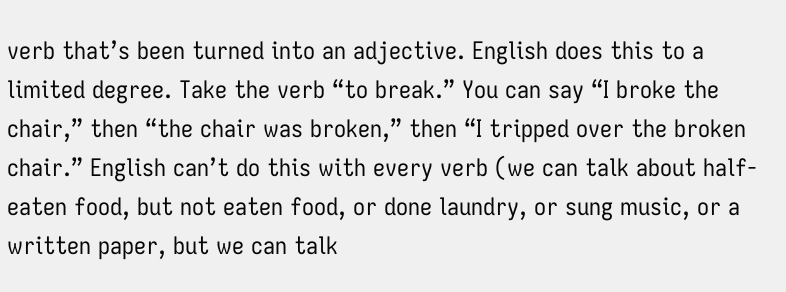verb that’s been turned into an adjective. English does this to a limited degree. Take the verb “to break.” You can say “I broke the chair,” then “the chair was broken,” then “I tripped over the broken chair.” English can’t do this with every verb (we can talk about half-eaten food, but not eaten food, or done laundry, or sung music, or a written paper, but we can talk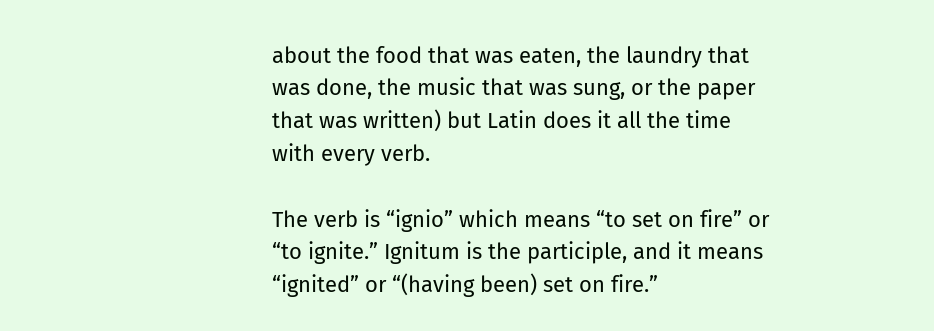about the food that was eaten, the laundry that was done, the music that was sung, or the paper that was written) but Latin does it all the time with every verb.

The verb is “ignio” which means “to set on fire” or “to ignite.” Ignitum is the participle, and it means “ignited” or “(having been) set on fire.”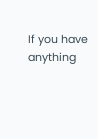If you have anything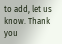to add, let us know. Thank you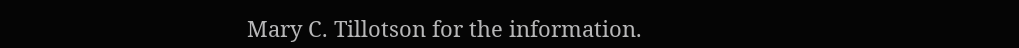Mary C. Tillotson for the information.